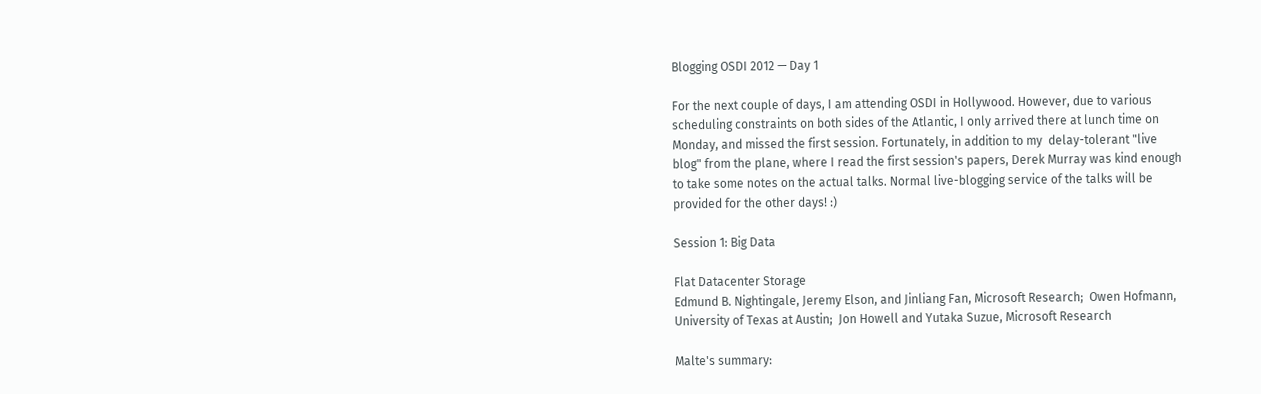Blogging OSDI 2012 — Day 1

For the next couple of days, I am attending OSDI in Hollywood. However, due to various scheduling constraints on both sides of the Atlantic, I only arrived there at lunch time on Monday, and missed the first session. Fortunately, in addition to my  delay-tolerant "live blog" from the plane, where I read the first session's papers, Derek Murray was kind enough to take some notes on the actual talks. Normal live-blogging service of the talks will be provided for the other days! :)

Session 1: Big Data

Flat Datacenter Storage
Edmund B. Nightingale, Jeremy Elson, and Jinliang Fan, Microsoft Research;  Owen Hofmann, University of Texas at Austin;  Jon Howell and Yutaka Suzue, Microsoft Research

Malte's summary: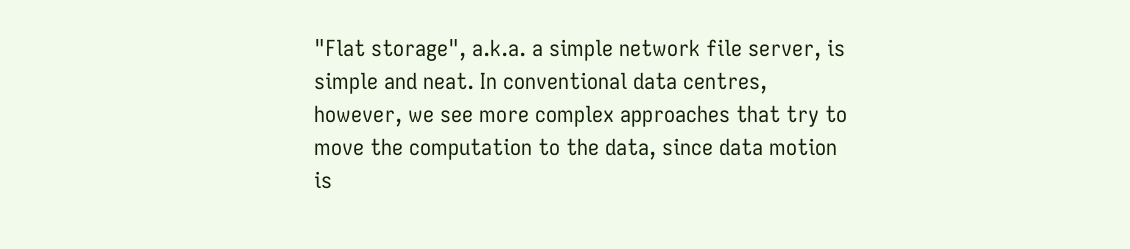"Flat storage", a.k.a. a simple network file server, is simple and neat. In conventional data centres, however, we see more complex approaches that try to move the computation to the data, since data motion is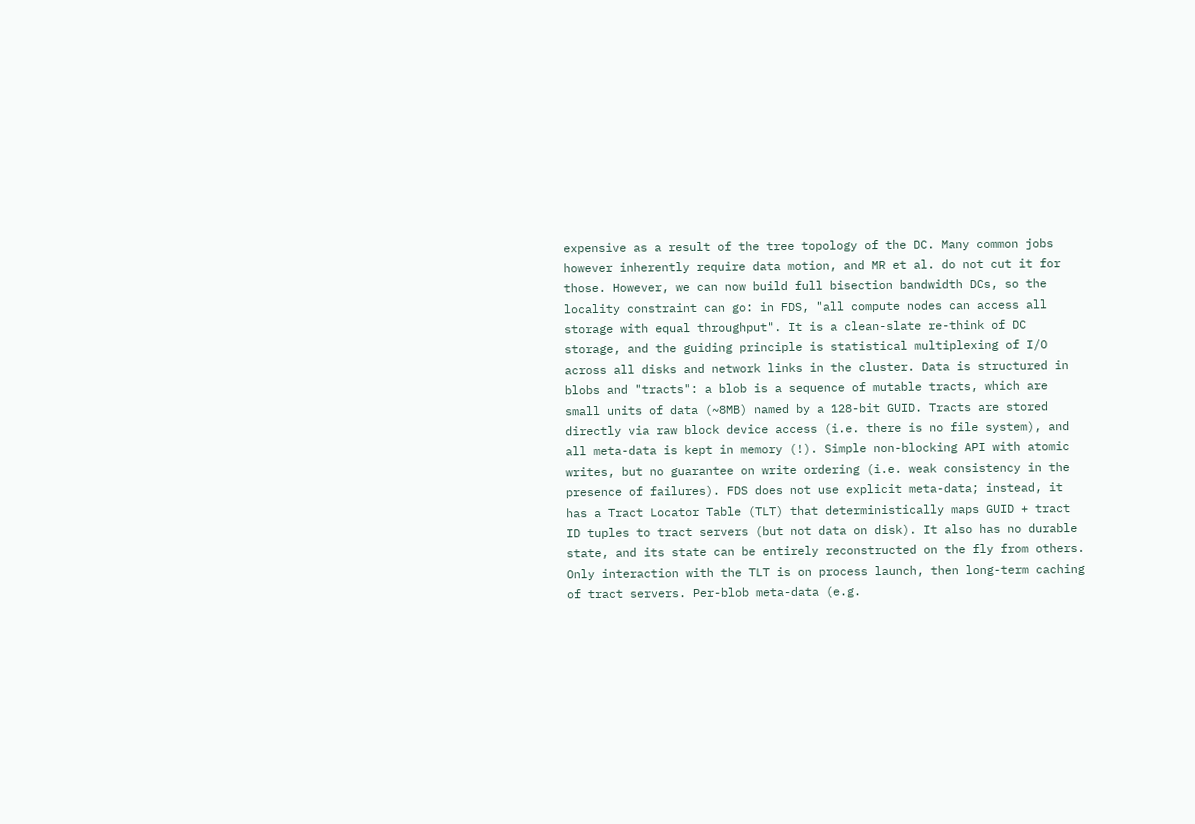expensive as a result of the tree topology of the DC. Many common jobs however inherently require data motion, and MR et al. do not cut it for those. However, we can now build full bisection bandwidth DCs, so the locality constraint can go: in FDS, "all compute nodes can access all storage with equal throughput". It is a clean-slate re-think of DC storage, and the guiding principle is statistical multiplexing of I/O across all disks and network links in the cluster. Data is structured in blobs and "tracts": a blob is a sequence of mutable tracts, which are small units of data (~8MB) named by a 128-bit GUID. Tracts are stored directly via raw block device access (i.e. there is no file system), and all meta-data is kept in memory (!). Simple non-blocking API with atomic writes, but no guarantee on write ordering (i.e. weak consistency in the presence of failures). FDS does not use explicit meta-data; instead, it has a Tract Locator Table (TLT) that deterministically maps GUID + tract ID tuples to tract servers (but not data on disk). It also has no durable state, and its state can be entirely reconstructed on the fly from others. Only interaction with the TLT is on process launch, then long-term caching of tract servers. Per-blob meta-data (e.g.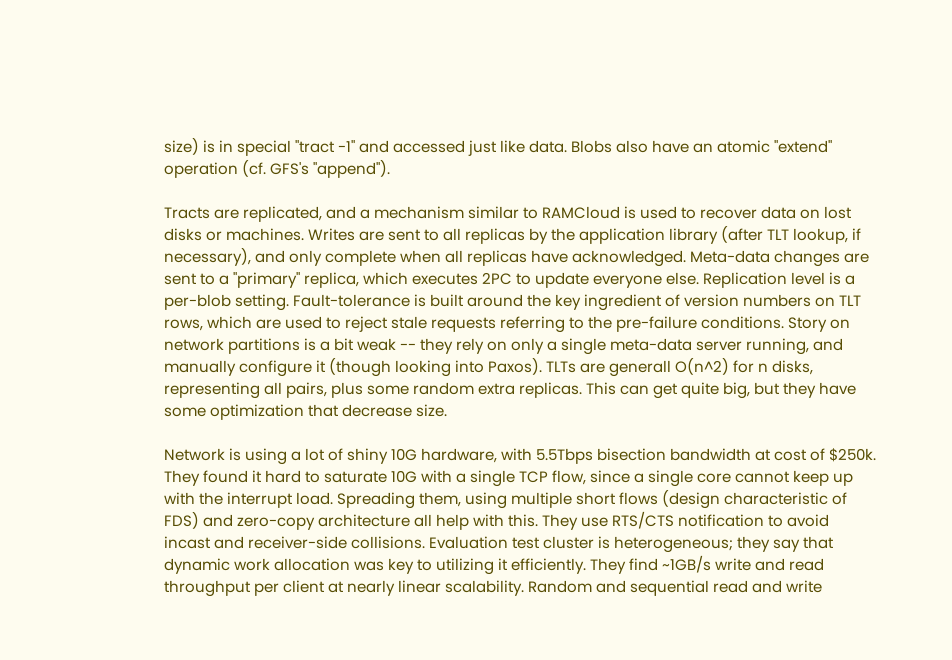size) is in special "tract -1" and accessed just like data. Blobs also have an atomic "extend" operation (cf. GFS's "append").

Tracts are replicated, and a mechanism similar to RAMCloud is used to recover data on lost disks or machines. Writes are sent to all replicas by the application library (after TLT lookup, if necessary), and only complete when all replicas have acknowledged. Meta-data changes are sent to a "primary" replica, which executes 2PC to update everyone else. Replication level is a per-blob setting. Fault-tolerance is built around the key ingredient of version numbers on TLT rows, which are used to reject stale requests referring to the pre-failure conditions. Story on network partitions is a bit weak -- they rely on only a single meta-data server running, and manually configure it (though looking into Paxos). TLTs are generall O(n^2) for n disks, representing all pairs, plus some random extra replicas. This can get quite big, but they have some optimization that decrease size.

Network is using a lot of shiny 10G hardware, with 5.5Tbps bisection bandwidth at cost of $250k. They found it hard to saturate 10G with a single TCP flow, since a single core cannot keep up with the interrupt load. Spreading them, using multiple short flows (design characteristic of FDS) and zero-copy architecture all help with this. They use RTS/CTS notification to avoid incast and receiver-side collisions. Evaluation test cluster is heterogeneous; they say that dynamic work allocation was key to utilizing it efficiently. They find ~1GB/s write and read throughput per client at nearly linear scalability. Random and sequential read and write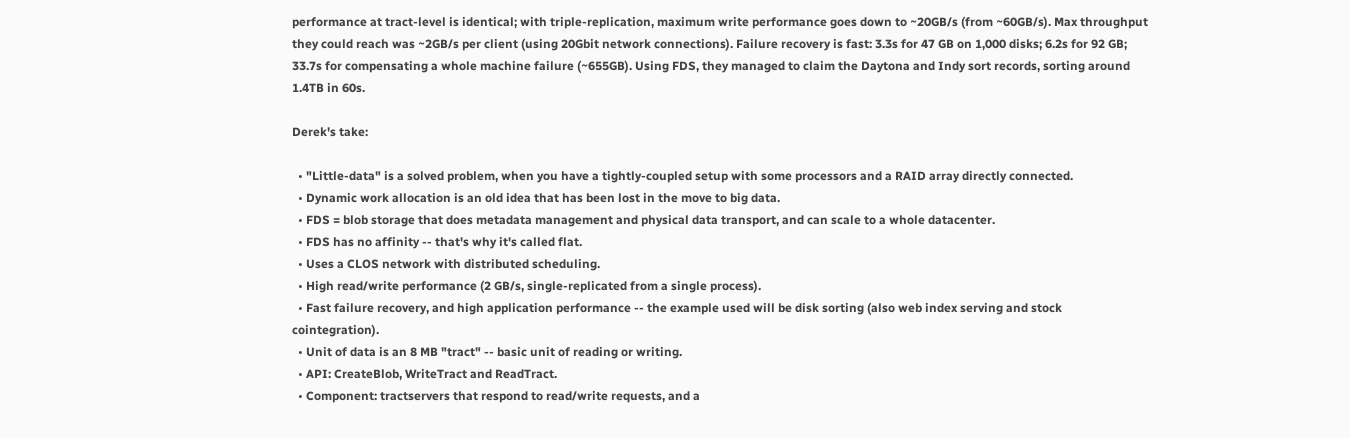performance at tract-level is identical; with triple-replication, maximum write performance goes down to ~20GB/s (from ~60GB/s). Max throughput they could reach was ~2GB/s per client (using 20Gbit network connections). Failure recovery is fast: 3.3s for 47 GB on 1,000 disks; 6.2s for 92 GB; 33.7s for compensating a whole machine failure (~655GB). Using FDS, they managed to claim the Daytona and Indy sort records, sorting around 1.4TB in 60s.

Derek's take:

  • "Little-data" is a solved problem, when you have a tightly-coupled setup with some processors and a RAID array directly connected.
  • Dynamic work allocation is an old idea that has been lost in the move to big data.
  • FDS = blob storage that does metadata management and physical data transport, and can scale to a whole datacenter.
  • FDS has no affinity -- that's why it's called flat.
  • Uses a CLOS network with distributed scheduling.
  • High read/write performance (2 GB/s, single-replicated from a single process).
  • Fast failure recovery, and high application performance -- the example used will be disk sorting (also web index serving and stock cointegration).
  • Unit of data is an 8 MB "tract" -- basic unit of reading or writing.
  • API: CreateBlob, WriteTract and ReadTract.
  • Component: tractservers that respond to read/write requests, and a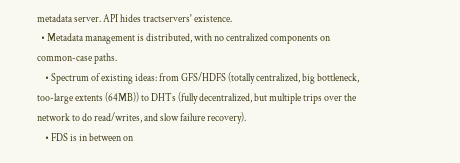metadata server. API hides tractservers' existence.
  • Metadata management is distributed, with no centralized components on common-case paths.
    • Spectrum of existing ideas: from GFS/HDFS (totally centralized, big bottleneck, too-large extents (64MB)) to DHTs (fully decentralized, but multiple trips over the network to do read/writes, and slow failure recovery).
    • FDS is in between on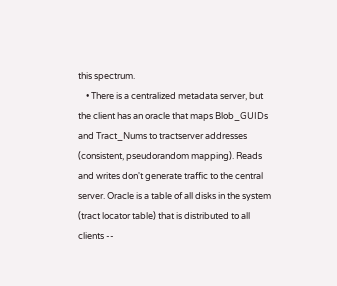this spectrum.
    • There is a centralized metadata server, but the client has an oracle that maps Blob_GUIDs and Tract_Nums to tractserver addresses (consistent, pseudorandom mapping). Reads and writes don't generate traffic to the central server. Oracle is a table of all disks in the system (tract locator table) that is distributed to all clients --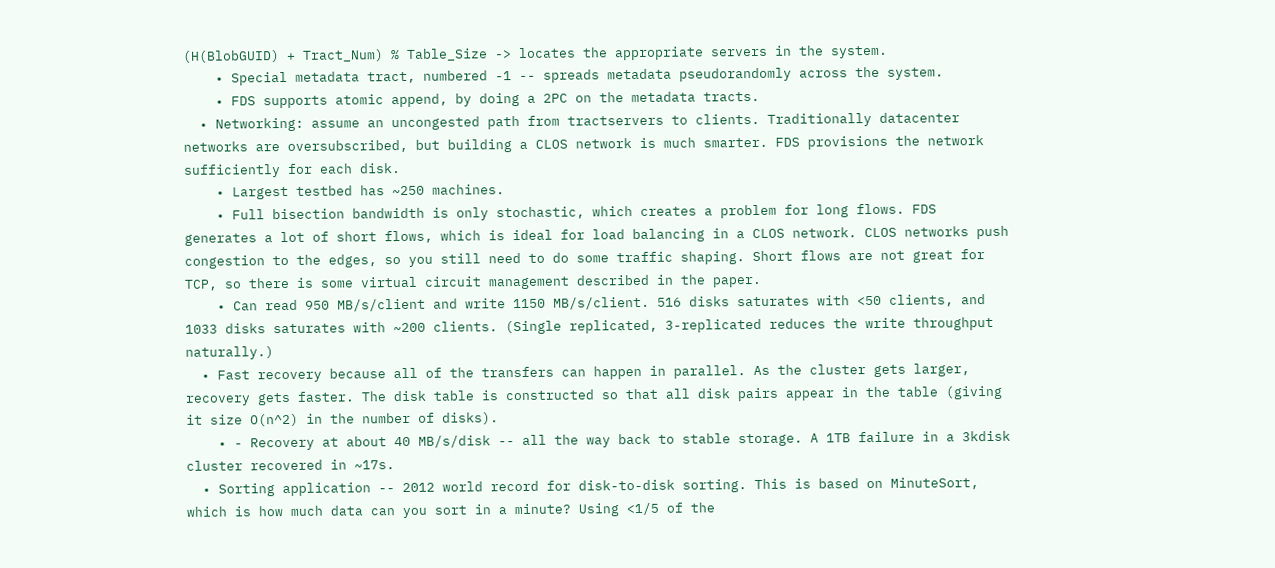(H(BlobGUID) + Tract_Num) % Table_Size -> locates the appropriate servers in the system.
    • Special metadata tract, numbered -1 -- spreads metadata pseudorandomly across the system.
    • FDS supports atomic append, by doing a 2PC on the metadata tracts.
  • Networking: assume an uncongested path from tractservers to clients. Traditionally datacenter networks are oversubscribed, but building a CLOS network is much smarter. FDS provisions the network sufficiently for each disk.
    • Largest testbed has ~250 machines.
    • Full bisection bandwidth is only stochastic, which creates a problem for long flows. FDS generates a lot of short flows, which is ideal for load balancing in a CLOS network. CLOS networks push congestion to the edges, so you still need to do some traffic shaping. Short flows are not great for TCP, so there is some virtual circuit management described in the paper.
    • Can read 950 MB/s/client and write 1150 MB/s/client. 516 disks saturates with <50 clients, and 1033 disks saturates with ~200 clients. (Single replicated, 3-replicated reduces the write throughput naturally.)
  • Fast recovery because all of the transfers can happen in parallel. As the cluster gets larger, recovery gets faster. The disk table is constructed so that all disk pairs appear in the table (giving it size O(n^2) in the number of disks).
    • - Recovery at about 40 MB/s/disk -- all the way back to stable storage. A 1TB failure in a 3kdisk cluster recovered in ~17s.
  • Sorting application -- 2012 world record for disk-to-disk sorting. This is based on MinuteSort, which is how much data can you sort in a minute? Using <1/5 of the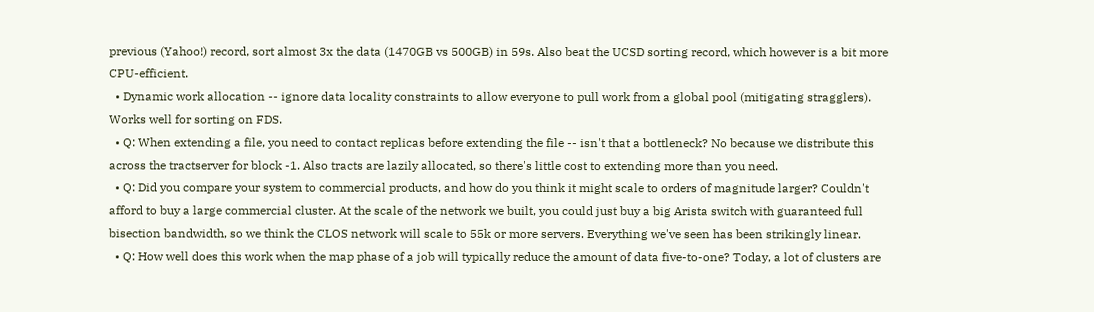previous (Yahoo!) record, sort almost 3x the data (1470GB vs 500GB) in 59s. Also beat the UCSD sorting record, which however is a bit more CPU-efficient.
  • Dynamic work allocation -- ignore data locality constraints to allow everyone to pull work from a global pool (mitigating stragglers). Works well for sorting on FDS.
  • Q: When extending a file, you need to contact replicas before extending the file -- isn't that a bottleneck? No because we distribute this across the tractserver for block -1. Also tracts are lazily allocated, so there's little cost to extending more than you need.
  • Q: Did you compare your system to commercial products, and how do you think it might scale to orders of magnitude larger? Couldn't afford to buy a large commercial cluster. At the scale of the network we built, you could just buy a big Arista switch with guaranteed full bisection bandwidth, so we think the CLOS network will scale to 55k or more servers. Everything we've seen has been strikingly linear.
  • Q: How well does this work when the map phase of a job will typically reduce the amount of data five-to-one? Today, a lot of clusters are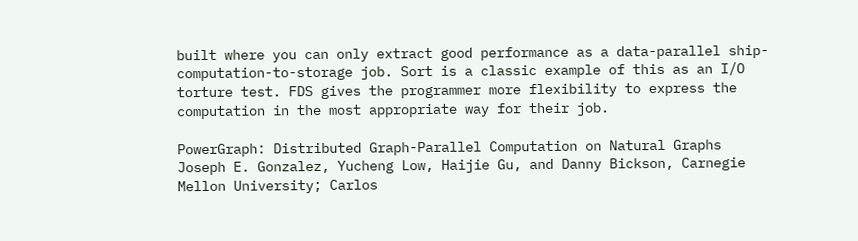built where you can only extract good performance as a data-parallel ship-computation-to-storage job. Sort is a classic example of this as an I/O torture test. FDS gives the programmer more flexibility to express the computation in the most appropriate way for their job.

PowerGraph: Distributed Graph-Parallel Computation on Natural Graphs
Joseph E. Gonzalez, Yucheng Low, Haijie Gu, and Danny Bickson, Carnegie Mellon University; Carlos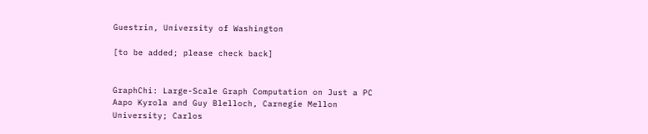Guestrin, University of Washington

[to be added; please check back]


GraphChi: Large-Scale Graph Computation on Just a PC
Aapo Kyrola and Guy Blelloch, Carnegie Mellon University; Carlos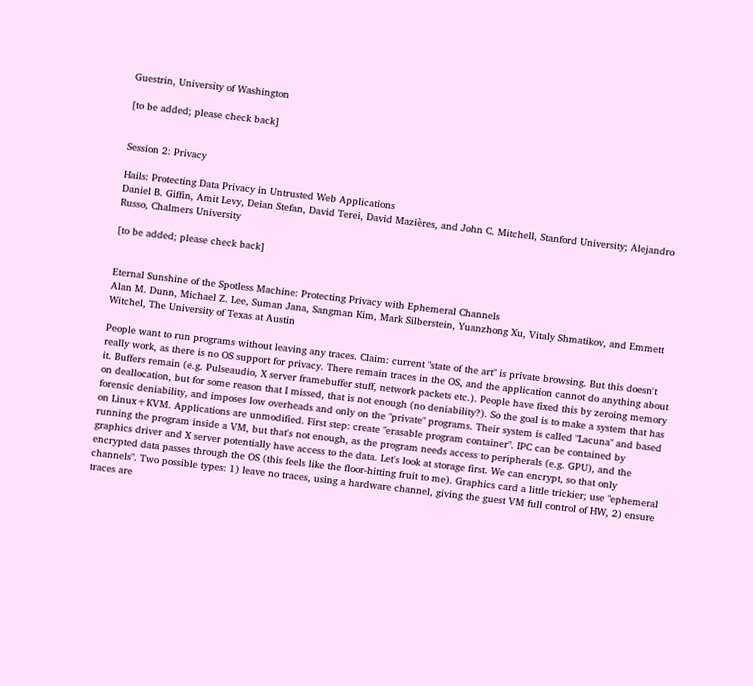Guestrin, University of Washington

[to be added; please check back]


Session 2: Privacy

Hails: Protecting Data Privacy in Untrusted Web Applications
Daniel B. Giffin, Amit Levy, Deian Stefan, David Terei, David Mazières, and John C. Mitchell, Stanford University; Alejandro Russo, Chalmers University

[to be added; please check back]


Eternal Sunshine of the Spotless Machine: Protecting Privacy with Ephemeral Channels
Alan M. Dunn, Michael Z. Lee, Suman Jana, Sangman Kim, Mark Silberstein, Yuanzhong Xu, Vitaly Shmatikov, and Emmett Witchel, The University of Texas at Austin

People want to run programs without leaving any traces. Claim: current "state of the art" is private browsing. But this doesn't really work, as there is no OS support for privacy. There remain traces in the OS, and the application cannot do anything about it. Buffers remain (e.g. Pulseaudio, X server framebuffer stuff, network packets etc.). People have fixed this by zeroing memory on deallocation, but for some reason that I missed, that is not enough (no deniability?). So the goal is to make a system that has forensic deniability, and imposes low overheads and only on the "private" programs. Their system is called "Lacuna" and based on Linux+KVM. Applications are unmodified. First step: create "erasable program container". IPC can be contained by running the program inside a VM, but that's not enough, as the program needs access to peripherals (e.g. GPU), and the graphics driver and X server potentially have access to the data. Let's look at storage first. We can encrypt, so that only encrypted data passes through the OS (this feels like the floor-hitting fruit to me). Graphics card a little trickier; use "ephemeral channels". Two possible types: 1) leave no traces, using a hardware channel, giving the guest VM full control of HW, 2) ensure traces are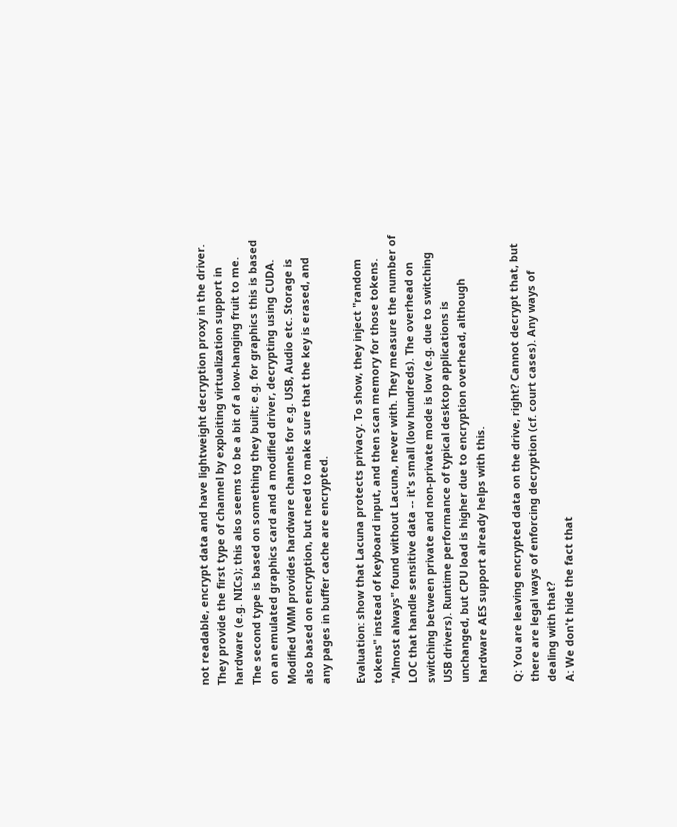not readable, encrypt data and have lightweight decryption proxy in the driver. They provide the first type of channel by exploiting virtualization support in hardware (e.g. NICs); this also seems to be a bit of a low-hanging fruit to me. The second type is based on something they built; e.g. for graphics this is based on an emulated graphics card and a modified driver, decrypting using CUDA. Modified VMM provides hardware channels for e.g. USB, Audio etc. Storage is also based on encryption, but need to make sure that the key is erased, and any pages in buffer cache are encrypted.

Evaluation: show that Lacuna protects privacy. To show, they inject "random tokens" instead of keyboard input, and then scan memory for those tokens. "Almost always" found without Lacuna, never with. They measure the number of LOC that handle sensitive data -- it's small (low hundreds). The overhead on switching between private and non-private mode is low (e.g. due to switching USB drivers). Runtime performance of typical desktop applications is unchanged, but CPU load is higher due to encryption overhead, although hardware AES support already helps with this.

Q: You are leaving encrypted data on the drive, right? Cannot decrypt that, but there are legal ways of enforcing decryption (cf. court cases). Any ways of dealing with that?
A: We don't hide the fact that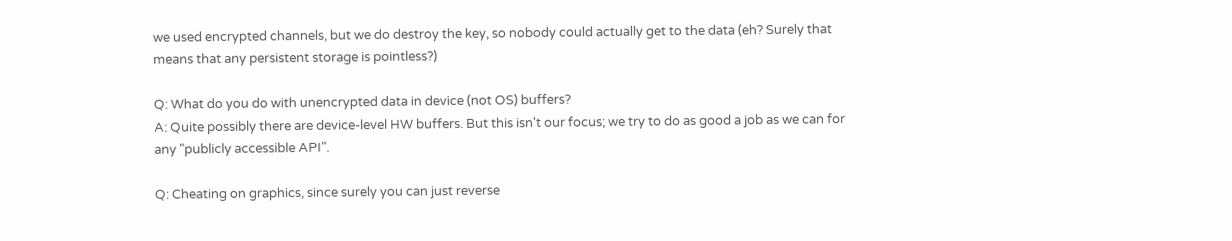we used encrypted channels, but we do destroy the key, so nobody could actually get to the data (eh? Surely that means that any persistent storage is pointless?)

Q: What do you do with unencrypted data in device (not OS) buffers?
A: Quite possibly there are device-level HW buffers. But this isn't our focus; we try to do as good a job as we can for any "publicly accessible API".

Q: Cheating on graphics, since surely you can just reverse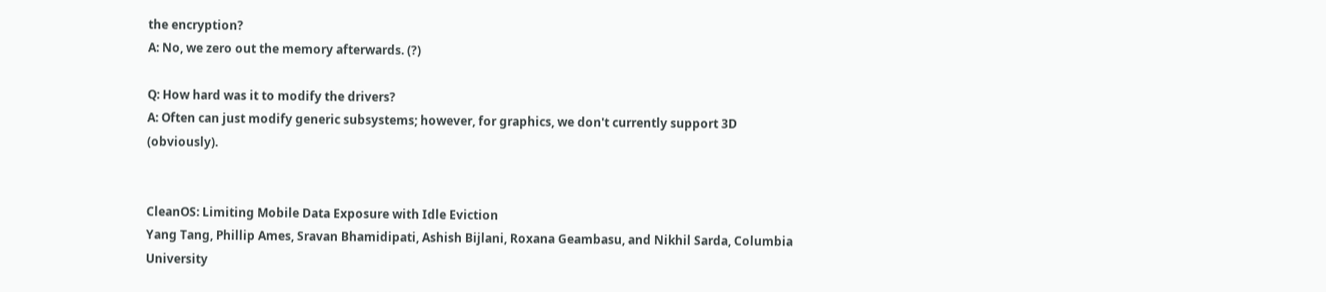the encryption?
A: No, we zero out the memory afterwards. (?)

Q: How hard was it to modify the drivers?
A: Often can just modify generic subsystems; however, for graphics, we don't currently support 3D (obviously).


CleanOS: Limiting Mobile Data Exposure with Idle Eviction
Yang Tang, Phillip Ames, Sravan Bhamidipati, Ashish Bijlani, Roxana Geambasu, and Nikhil Sarda, Columbia University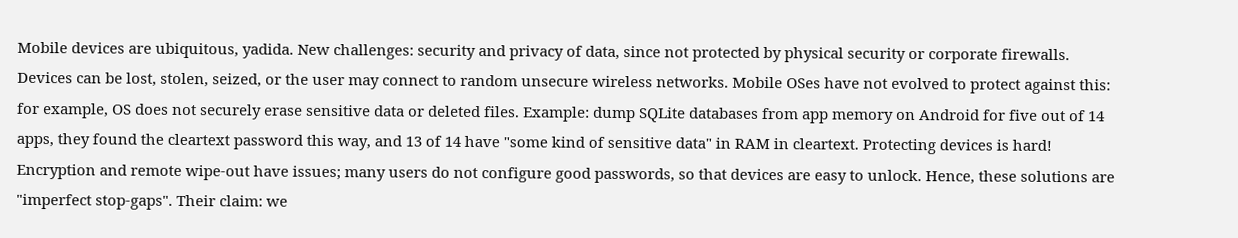Mobile devices are ubiquitous, yadida. New challenges: security and privacy of data, since not protected by physical security or corporate firewalls. Devices can be lost, stolen, seized, or the user may connect to random unsecure wireless networks. Mobile OSes have not evolved to protect against this: for example, OS does not securely erase sensitive data or deleted files. Example: dump SQLite databases from app memory on Android for five out of 14 apps, they found the cleartext password this way, and 13 of 14 have "some kind of sensitive data" in RAM in cleartext. Protecting devices is hard! Encryption and remote wipe-out have issues; many users do not configure good passwords, so that devices are easy to unlock. Hence, these solutions are "imperfect stop-gaps". Their claim: we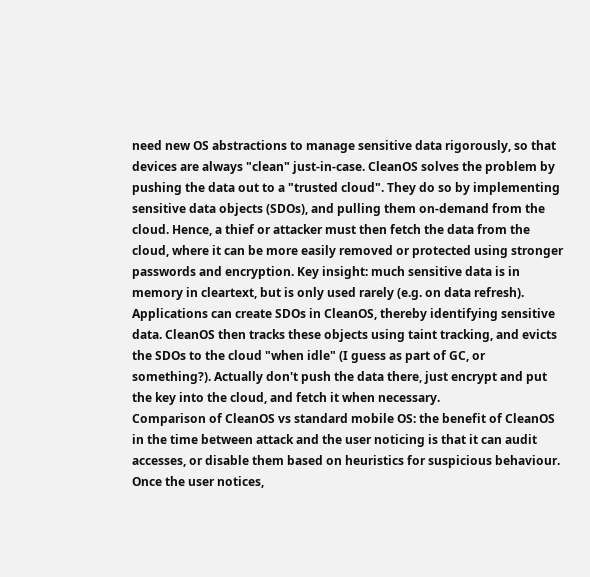need new OS abstractions to manage sensitive data rigorously, so that devices are always "clean" just-in-case. CleanOS solves the problem by pushing the data out to a "trusted cloud". They do so by implementing sensitive data objects (SDOs), and pulling them on-demand from the cloud. Hence, a thief or attacker must then fetch the data from the cloud, where it can be more easily removed or protected using stronger passwords and encryption. Key insight: much sensitive data is in memory in cleartext, but is only used rarely (e.g. on data refresh). Applications can create SDOs in CleanOS, thereby identifying sensitive data. CleanOS then tracks these objects using taint tracking, and evicts the SDOs to the cloud "when idle" (I guess as part of GC, or something?). Actually don't push the data there, just encrypt and put the key into the cloud, and fetch it when necessary.
Comparison of CleanOS vs standard mobile OS: the benefit of CleanOS in the time between attack and the user noticing is that it can audit accesses, or disable them based on heuristics for suspicious behaviour. Once the user notices,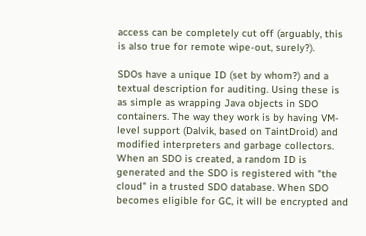access can be completely cut off (arguably, this is also true for remote wipe-out, surely?).

SDOs have a unique ID (set by whom?) and a textual description for auditing. Using these is as simple as wrapping Java objects in SDO containers. The way they work is by having VM-level support (Dalvik, based on TaintDroid) and modified interpreters and garbage collectors. When an SDO is created, a random ID is generated and the SDO is registered with "the cloud" in a trusted SDO database. When SDO becomes eligible for GC, it will be encrypted and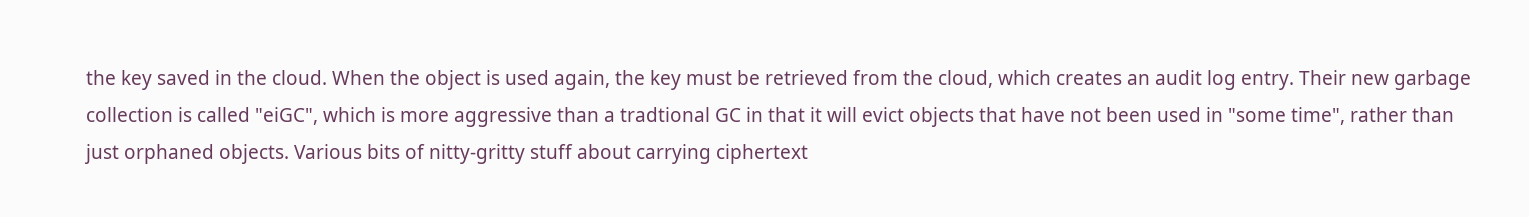the key saved in the cloud. When the object is used again, the key must be retrieved from the cloud, which creates an audit log entry. Their new garbage collection is called "eiGC", which is more aggressive than a tradtional GC in that it will evict objects that have not been used in "some time", rather than just orphaned objects. Various bits of nitty-gritty stuff about carrying ciphertext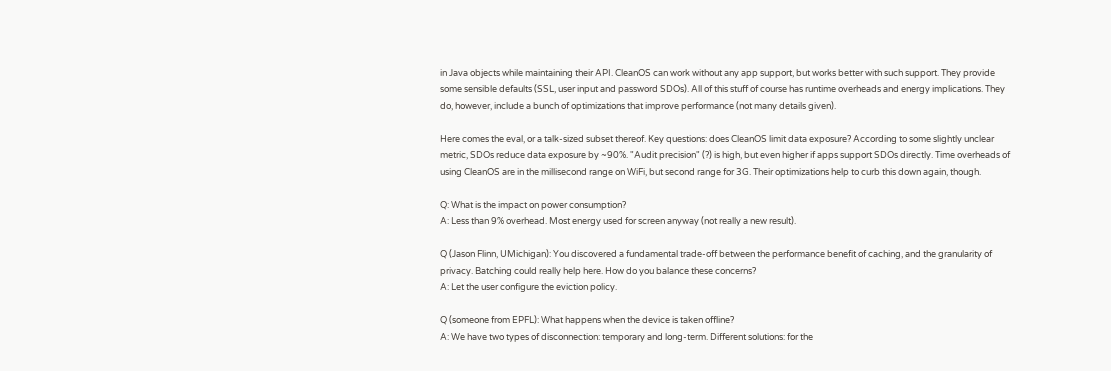in Java objects while maintaining their API. CleanOS can work without any app support, but works better with such support. They provide some sensible defaults (SSL, user input and password SDOs). All of this stuff of course has runtime overheads and energy implications. They do, however, include a bunch of optimizations that improve performance (not many details given).

Here comes the eval, or a talk-sized subset thereof. Key questions: does CleanOS limit data exposure? According to some slightly unclear metric, SDOs reduce data exposure by ~90%. "Audit precision" (?) is high, but even higher if apps support SDOs directly. Time overheads of using CleanOS are in the millisecond range on WiFi, but second range for 3G. Their optimizations help to curb this down again, though.

Q: What is the impact on power consumption?
A: Less than 9% overhead. Most energy used for screen anyway (not really a new result).

Q (Jason Flinn, UMichigan): You discovered a fundamental trade-off between the performance benefit of caching, and the granularity of privacy. Batching could really help here. How do you balance these concerns?
A: Let the user configure the eviction policy.

Q (someone from EPFL): What happens when the device is taken offline?
A: We have two types of disconnection: temporary and long-term. Different solutions: for the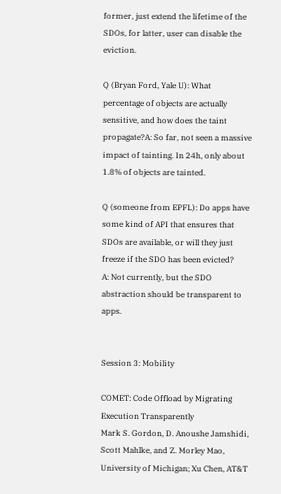former, just extend the lifetime of the SDOs, for latter, user can disable the eviction.

Q (Bryan Ford, Yale U): What percentage of objects are actually sensitive, and how does the taint propagate?A: So far, not seen a massive impact of tainting. In 24h, only about 1.8% of objects are tainted.

Q (someone from EPFL): Do apps have some kind of API that ensures that SDOs are available, or will they just freeze if the SDO has been evicted?
A: Not currently, but the SDO abstraction should be transparent to apps.


Session 3: Mobility

COMET: Code Offload by Migrating Execution Transparently
Mark S. Gordon, D. Anoushe Jamshidi, Scott Mahlke, and Z. Morley Mao, University of Michigan; Xu Chen, AT&T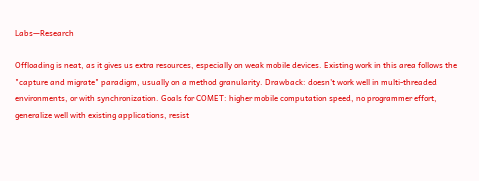Labs—Research

Offloading is neat, as it gives us extra resources, especially on weak mobile devices. Existing work in this area follows the "capture and migrate" paradigm, usually on a method granularity. Drawback: doesn't work well in multi-threaded environments, or with synchronization. Goals for COMET: higher mobile computation speed, no programmer effort, generalize well with existing applications, resist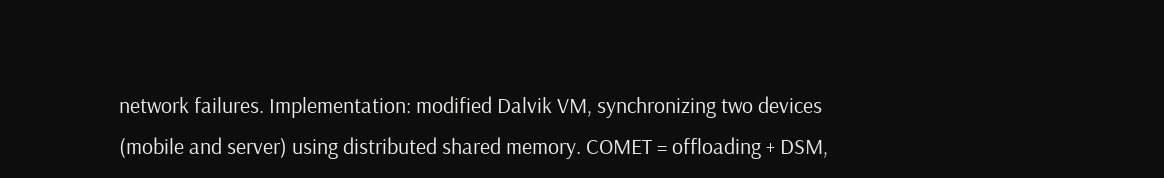network failures. Implementation: modified Dalvik VM, synchronizing two devices (mobile and server) using distributed shared memory. COMET = offloading + DSM,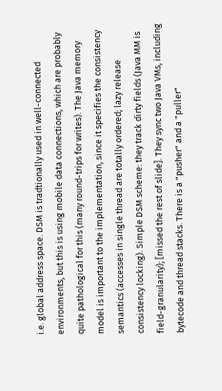i.e. global address space. DSM is tradtionally used in well-connected environments, but this is using mobile data connections, which are probably quite pathological for this (many round-trips for writes). The Java memory model is important to the implementation, since it specifies the consistency semantics (accesses in single thread are totally ordered; lazy release consistency locking). Simple DSM scheme: they track dirty fields (Java MM is field-granularity); [missed the rest of slide]. They sync two Java VMs, including bytecode and thread stacks. There is a "pusher" and a "puller"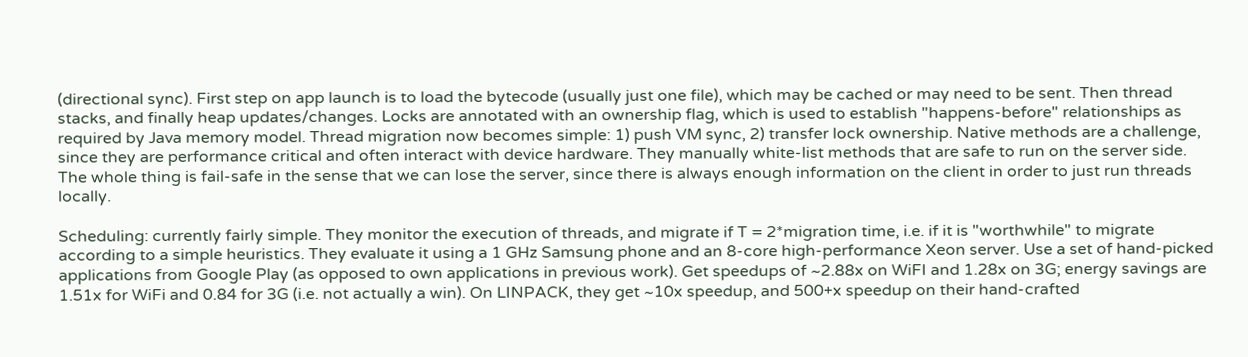(directional sync). First step on app launch is to load the bytecode (usually just one file), which may be cached or may need to be sent. Then thread stacks, and finally heap updates/changes. Locks are annotated with an ownership flag, which is used to establish "happens-before" relationships as required by Java memory model. Thread migration now becomes simple: 1) push VM sync, 2) transfer lock ownership. Native methods are a challenge, since they are performance critical and often interact with device hardware. They manually white-list methods that are safe to run on the server side. The whole thing is fail-safe in the sense that we can lose the server, since there is always enough information on the client in order to just run threads locally.

Scheduling: currently fairly simple. They monitor the execution of threads, and migrate if T = 2*migration time, i.e. if it is "worthwhile" to migrate according to a simple heuristics. They evaluate it using a 1 GHz Samsung phone and an 8-core high-performance Xeon server. Use a set of hand-picked applications from Google Play (as opposed to own applications in previous work). Get speedups of ~2.88x on WiFI and 1.28x on 3G; energy savings are 1.51x for WiFi and 0.84 for 3G (i.e. not actually a win). On LINPACK, they get ~10x speedup, and 500+x speedup on their hand-crafted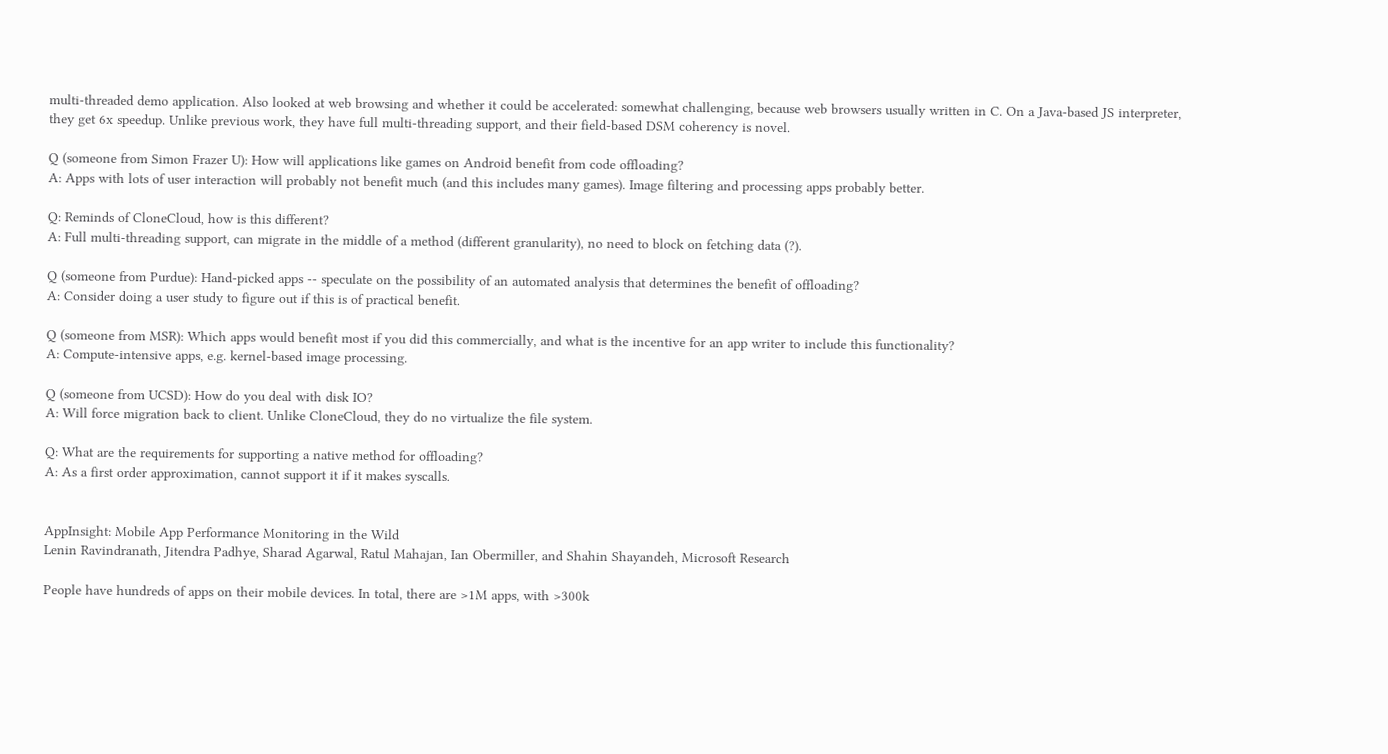multi-threaded demo application. Also looked at web browsing and whether it could be accelerated: somewhat challenging, because web browsers usually written in C. On a Java-based JS interpreter, they get 6x speedup. Unlike previous work, they have full multi-threading support, and their field-based DSM coherency is novel.

Q (someone from Simon Frazer U): How will applications like games on Android benefit from code offloading?
A: Apps with lots of user interaction will probably not benefit much (and this includes many games). Image filtering and processing apps probably better.

Q: Reminds of CloneCloud, how is this different?
A: Full multi-threading support, can migrate in the middle of a method (different granularity), no need to block on fetching data (?).

Q (someone from Purdue): Hand-picked apps -- speculate on the possibility of an automated analysis that determines the benefit of offloading?
A: Consider doing a user study to figure out if this is of practical benefit.

Q (someone from MSR): Which apps would benefit most if you did this commercially, and what is the incentive for an app writer to include this functionality?
A: Compute-intensive apps, e.g. kernel-based image processing.

Q (someone from UCSD): How do you deal with disk IO?
A: Will force migration back to client. Unlike CloneCloud, they do no virtualize the file system.

Q: What are the requirements for supporting a native method for offloading?
A: As a first order approximation, cannot support it if it makes syscalls.


AppInsight: Mobile App Performance Monitoring in the Wild
Lenin Ravindranath, Jitendra Padhye, Sharad Agarwal, Ratul Mahajan, Ian Obermiller, and Shahin Shayandeh, Microsoft Research

People have hundreds of apps on their mobile devices. In total, there are >1M apps, with >300k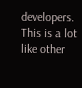developers. This is a lot like other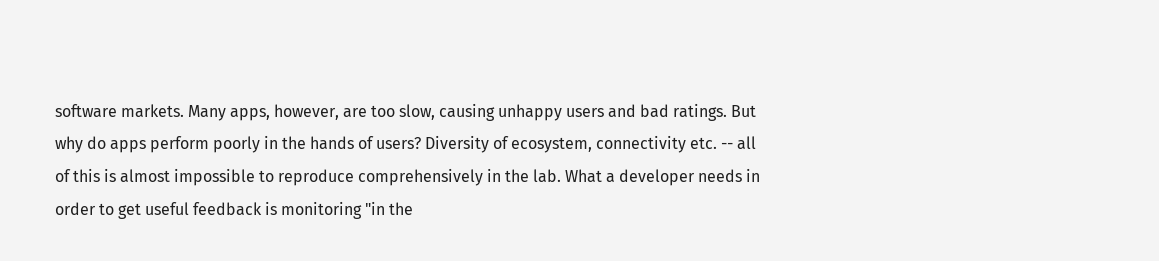software markets. Many apps, however, are too slow, causing unhappy users and bad ratings. But why do apps perform poorly in the hands of users? Diversity of ecosystem, connectivity etc. -- all of this is almost impossible to reproduce comprehensively in the lab. What a developer needs in order to get useful feedback is monitoring "in the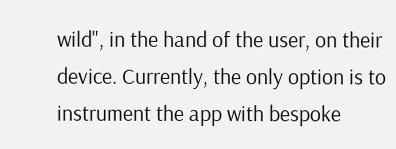wild", in the hand of the user, on their device. Currently, the only option is to instrument the app with bespoke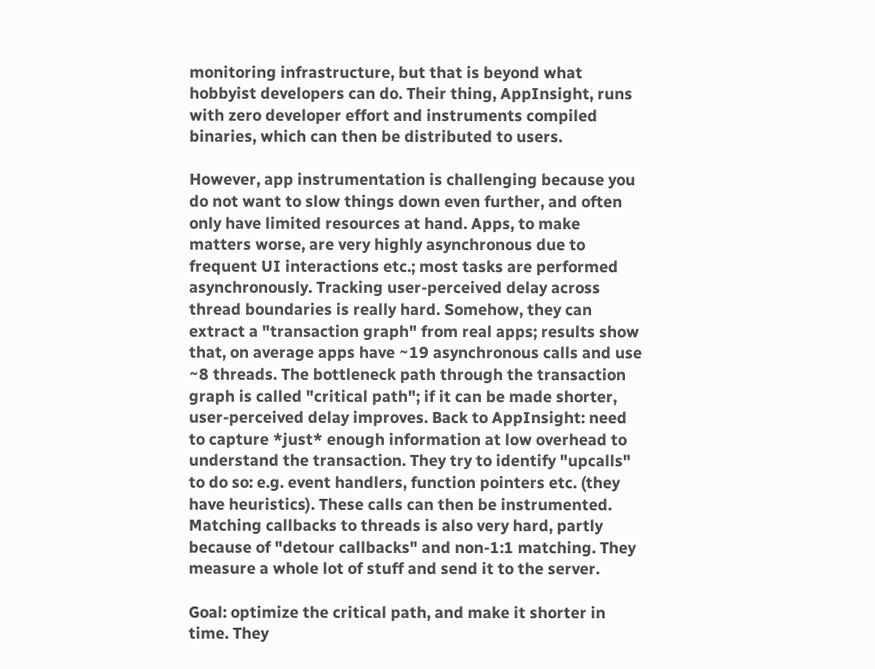monitoring infrastructure, but that is beyond what hobbyist developers can do. Their thing, AppInsight, runs with zero developer effort and instruments compiled binaries, which can then be distributed to users.

However, app instrumentation is challenging because you do not want to slow things down even further, and often only have limited resources at hand. Apps, to make matters worse, are very highly asynchronous due to frequent UI interactions etc.; most tasks are performed asynchronously. Tracking user-perceived delay across thread boundaries is really hard. Somehow, they can extract a "transaction graph" from real apps; results show that, on average apps have ~19 asynchronous calls and use ~8 threads. The bottleneck path through the transaction graph is called "critical path"; if it can be made shorter, user-perceived delay improves. Back to AppInsight: need to capture *just* enough information at low overhead to understand the transaction. They try to identify "upcalls" to do so: e.g. event handlers, function pointers etc. (they have heuristics). These calls can then be instrumented. Matching callbacks to threads is also very hard, partly because of "detour callbacks" and non-1:1 matching. They measure a whole lot of stuff and send it to the server.

Goal: optimize the critical path, and make it shorter in time. They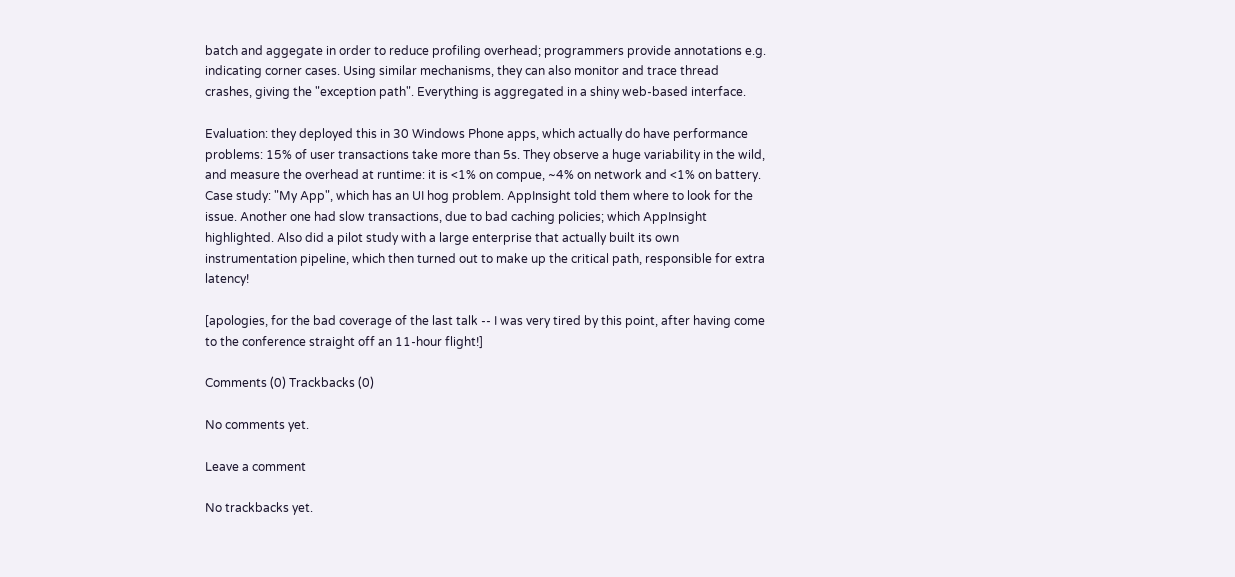batch and aggegate in order to reduce profiling overhead; programmers provide annotations e.g. indicating corner cases. Using similar mechanisms, they can also monitor and trace thread crashes, giving the "exception path". Everything is aggregated in a shiny web-based interface.

Evaluation: they deployed this in 30 Windows Phone apps, which actually do have performance problems: 15% of user transactions take more than 5s. They observe a huge variability in the wild, and measure the overhead at runtime: it is <1% on compue, ~4% on network and <1% on battery. Case study: "My App", which has an UI hog problem. AppInsight told them where to look for the issue. Another one had slow transactions, due to bad caching policies; which AppInsight highlighted. Also did a pilot study with a large enterprise that actually built its own instrumentation pipeline, which then turned out to make up the critical path, responsible for extra latency!

[apologies, for the bad coverage of the last talk -- I was very tired by this point, after having come to the conference straight off an 11-hour flight!]

Comments (0) Trackbacks (0)

No comments yet.

Leave a comment

No trackbacks yet.